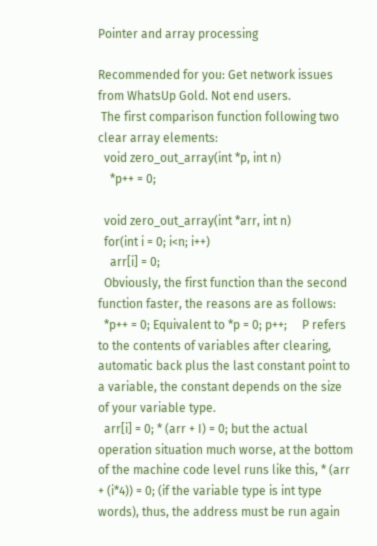Pointer and array processing

Recommended for you: Get network issues from WhatsUp Gold. Not end users.
 The first comparison function following two clear array elements:
  void zero_out_array(int *p, int n)
    *p++ = 0;

  void zero_out_array(int *arr, int n)
  for(int i = 0; i<n; i++)
    arr[i] = 0;
  Obviously, the first function than the second function faster, the reasons are as follows:
  *p++ = 0; Equivalent to *p = 0; p++;     P refers to the contents of variables after clearing, automatic back plus the last constant point to a variable, the constant depends on the size of your variable type.
  arr[i] = 0; * (arr + I) = 0; but the actual operation situation much worse, at the bottom of the machine code level runs like this, * (arr + (i*4)) = 0; (if the variable type is int type words), thus, the address must be run again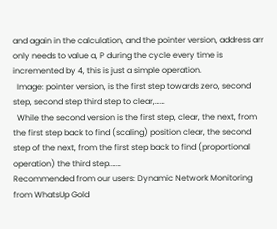and again in the calculation, and the pointer version, address arr only needs to value a, P during the cycle every time is incremented by 4, this is just a simple operation.
  Image: pointer version, is the first step towards zero, second step, second step third step to clear,……
  While the second version is the first step, clear, the next, from the first step back to find (scaling) position clear, the second step of the next, from the first step back to find (proportional operation) the third step.……
Recommended from our users: Dynamic Network Monitoring from WhatsUp Gold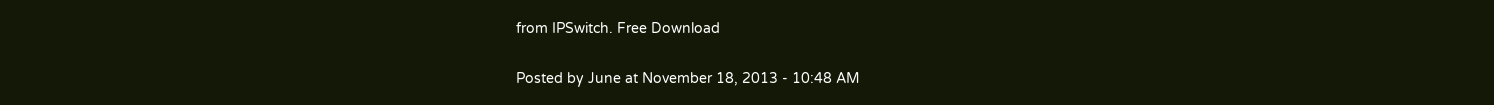from IPSwitch. Free Download

Posted by June at November 18, 2013 - 10:48 AM